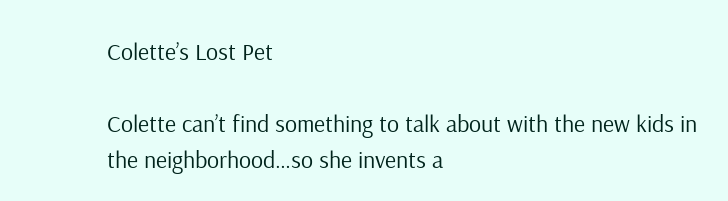Colette’s Lost Pet

Colette can’t find something to talk about with the new kids in the neighborhood…so she invents a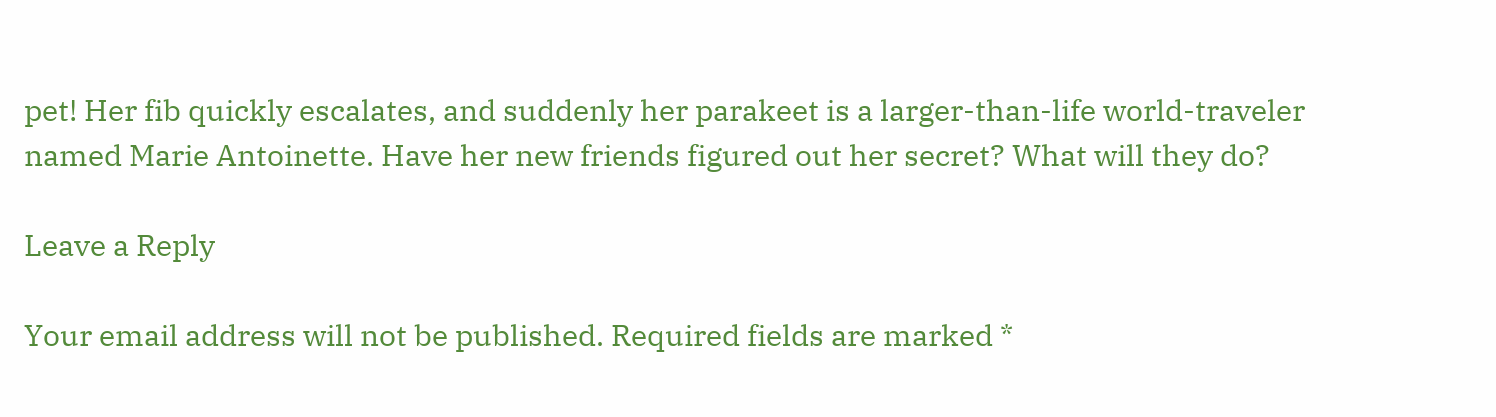pet! Her fib quickly escalates, and suddenly her parakeet is a larger-than-life world-traveler named Marie Antoinette. Have her new friends figured out her secret? What will they do?

Leave a Reply

Your email address will not be published. Required fields are marked *